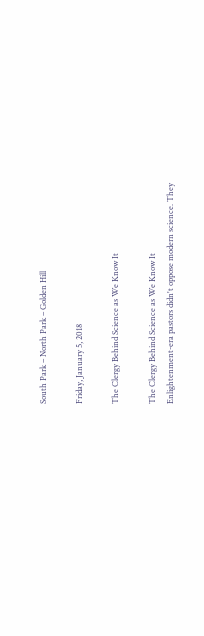South Park – North Park – Golden Hill

Friday, January 5, 2018

The Clergy Behind Science as We Know It

The Clergy Behind Science as We Know It
Enlightenment-era pastors didn't oppose modern science. They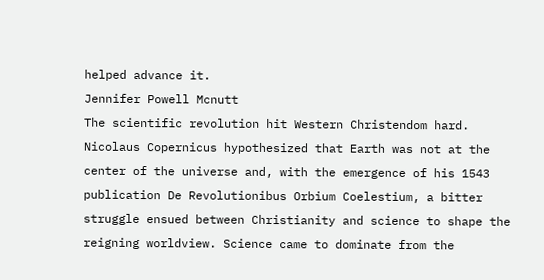helped advance it.
Jennifer Powell Mcnutt
The scientific revolution hit Western Christendom hard. Nicolaus Copernicus hypothesized that Earth was not at the center of the universe and, with the emergence of his 1543 publication De Revolutionibus Orbium Coelestium, a bitter struggle ensued between Christianity and science to shape the reigning worldview. Science came to dominate from the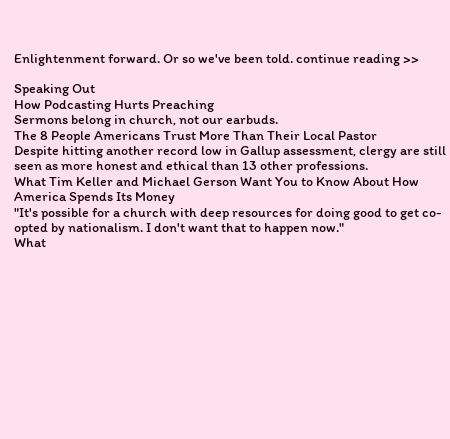Enlightenment forward. Or so we've been told. continue reading >>

Speaking Out
How Podcasting Hurts Preaching
Sermons belong in church, not our earbuds.
The 8 People Americans Trust More Than Their Local Pastor
Despite hitting another record low in Gallup assessment, clergy are still seen as more honest and ethical than 13 other professions.
What Tim Keller and Michael Gerson Want You to Know About How America Spends Its Money
"It's possible for a church with deep resources for doing good to get co-opted by nationalism. I don't want that to happen now."
What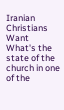Iranian Christians Want
What's the state of the church in one of the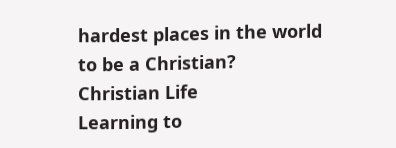hardest places in the world to be a Christian?
Christian Life
Learning to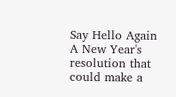Say Hello Again
A New Year's resolution that could make a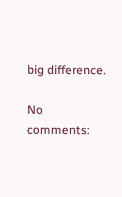big difference.

No comments: